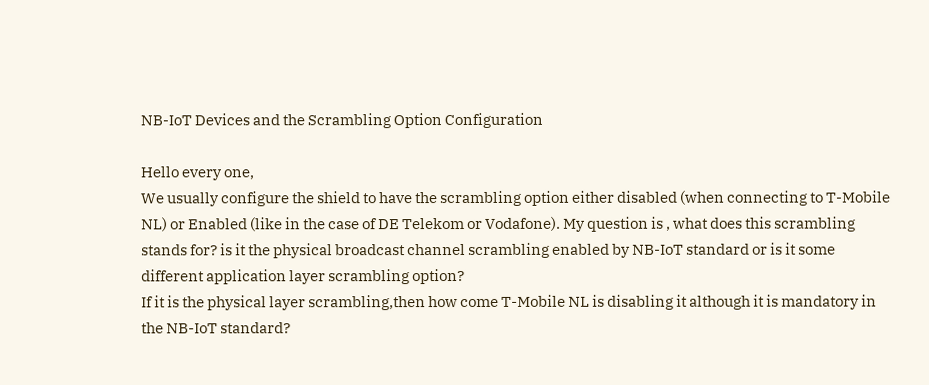NB-IoT Devices and the Scrambling Option Configuration

Hello every one,
We usually configure the shield to have the scrambling option either disabled (when connecting to T-Mobile NL) or Enabled (like in the case of DE Telekom or Vodafone). My question is , what does this scrambling stands for? is it the physical broadcast channel scrambling enabled by NB-IoT standard or is it some different application layer scrambling option?
If it is the physical layer scrambling,then how come T-Mobile NL is disabling it although it is mandatory in the NB-IoT standard?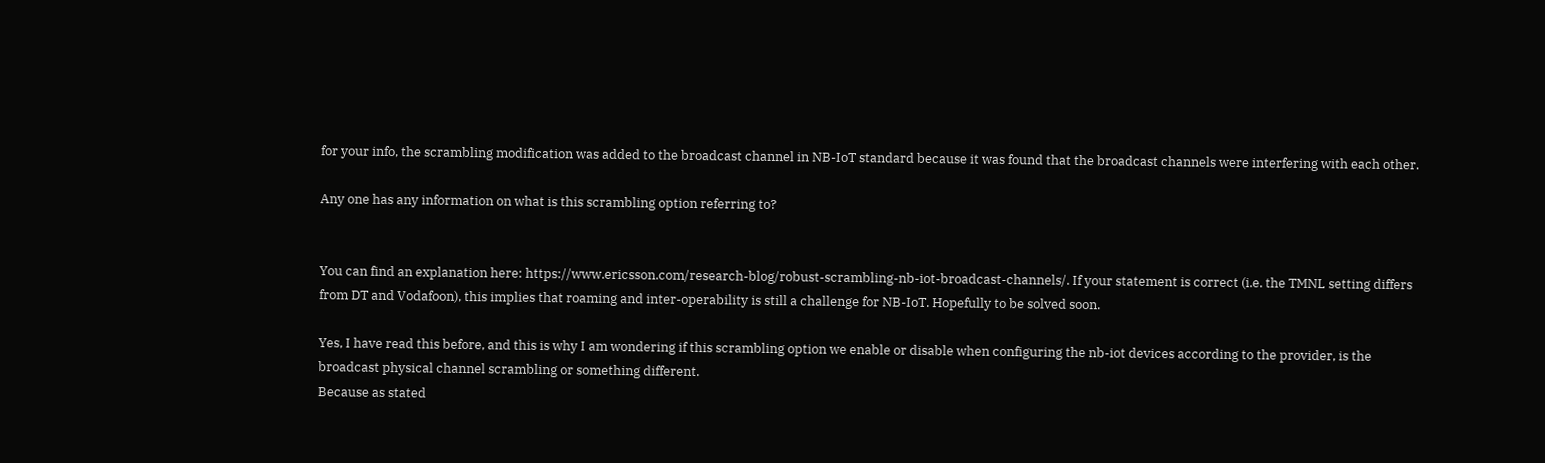for your info, the scrambling modification was added to the broadcast channel in NB-IoT standard because it was found that the broadcast channels were interfering with each other.

Any one has any information on what is this scrambling option referring to?


You can find an explanation here: https://www.ericsson.com/research-blog/robust-scrambling-nb-iot-broadcast-channels/. If your statement is correct (i.e. the TMNL setting differs from DT and Vodafoon), this implies that roaming and inter-operability is still a challenge for NB-IoT. Hopefully to be solved soon.

Yes, I have read this before, and this is why I am wondering if this scrambling option we enable or disable when configuring the nb-iot devices according to the provider, is the broadcast physical channel scrambling or something different.
Because as stated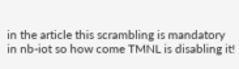in the article this scrambling is mandatory in nb-iot so how come TMNL is disabling it!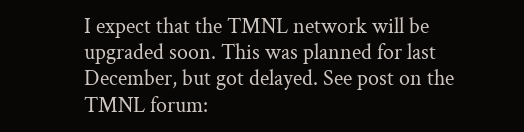I expect that the TMNL network will be upgraded soon. This was planned for last December, but got delayed. See post on the TMNL forum: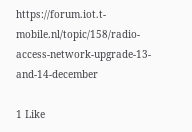https://forum.iot.t-mobile.nl/topic/158/radio-access-network-upgrade-13-and-14-december

1 Like